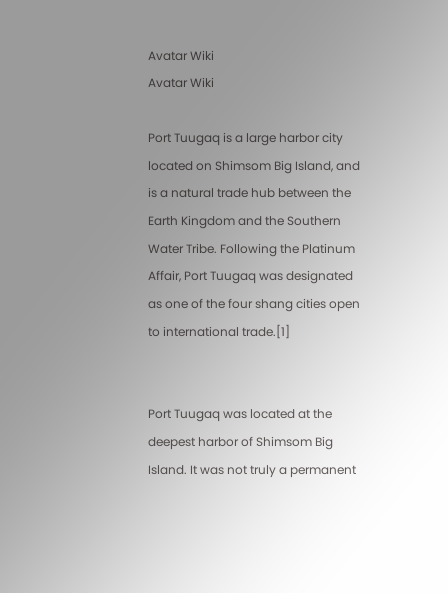Avatar Wiki
Avatar Wiki

Port Tuugaq is a large harbor city located on Shimsom Big Island, and is a natural trade hub between the Earth Kingdom and the Southern Water Tribe. Following the Platinum Affair, Port Tuugaq was designated as one of the four shang cities open to international trade.[1]


Port Tuugaq was located at the deepest harbor of Shimsom Big Island. It was not truly a permanent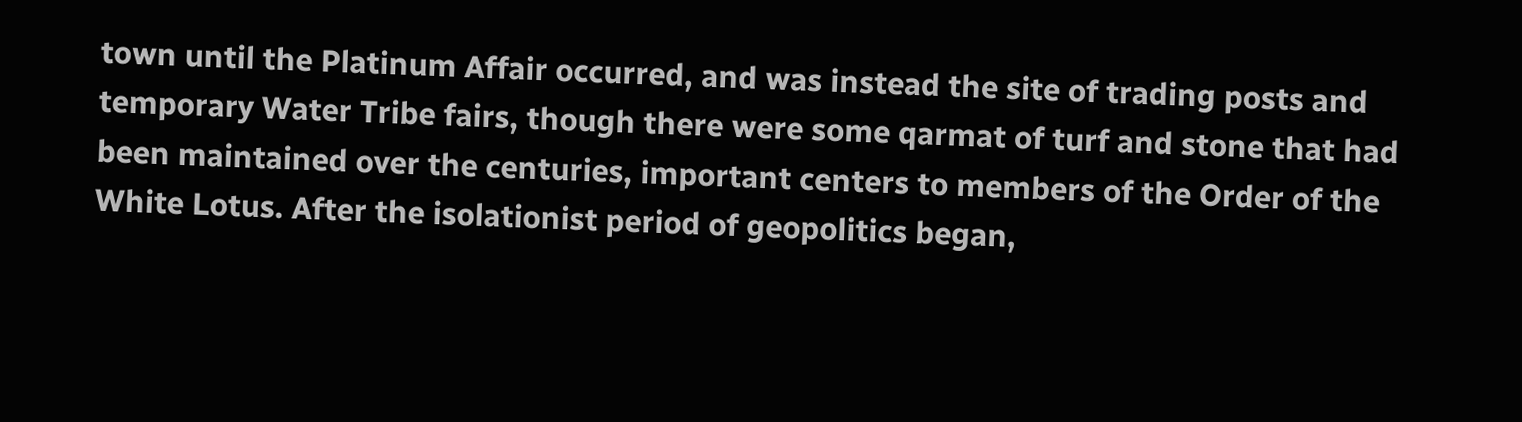town until the Platinum Affair occurred, and was instead the site of trading posts and temporary Water Tribe fairs, though there were some qarmat of turf and stone that had been maintained over the centuries, important centers to members of the Order of the White Lotus. After the isolationist period of geopolitics began,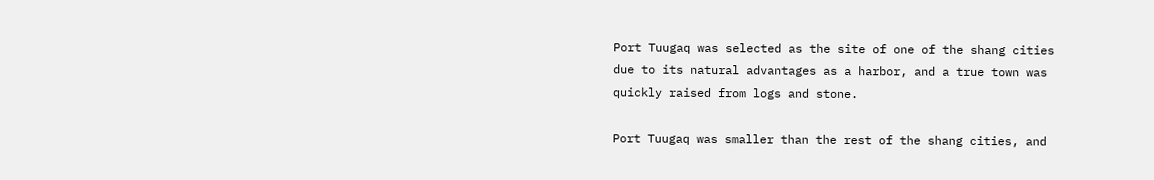Port Tuugaq was selected as the site of one of the shang cities due to its natural advantages as a harbor, and a true town was quickly raised from logs and stone.

Port Tuugaq was smaller than the rest of the shang cities, and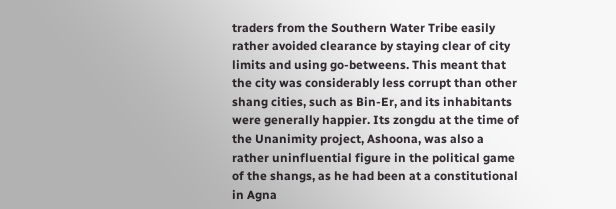traders from the Southern Water Tribe easily rather avoided clearance by staying clear of city limits and using go-betweens. This meant that the city was considerably less corrupt than other shang cities, such as Bin-Er, and its inhabitants were generally happier. Its zongdu at the time of the Unanimity project, Ashoona, was also a rather uninfluential figure in the political game of the shangs, as he had been at a constitutional in Agna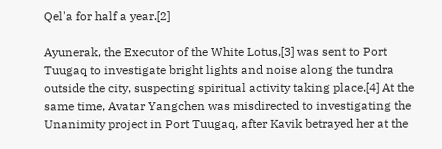Qel'a for half a year.[2]

Ayunerak, the Executor of the White Lotus,[3] was sent to Port Tuugaq to investigate bright lights and noise along the tundra outside the city, suspecting spiritual activity taking place.[4] At the same time, Avatar Yangchen was misdirected to investigating the Unanimity project in Port Tuugaq, after Kavik betrayed her at the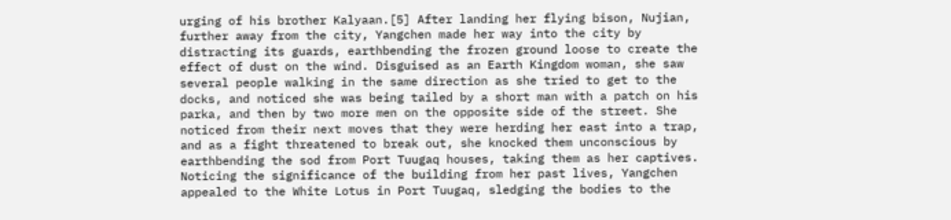urging of his brother Kalyaan.[5] After landing her flying bison, Nujian, further away from the city, Yangchen made her way into the city by distracting its guards, earthbending the frozen ground loose to create the effect of dust on the wind. Disguised as an Earth Kingdom woman, she saw several people walking in the same direction as she tried to get to the docks, and noticed she was being tailed by a short man with a patch on his parka, and then by two more men on the opposite side of the street. She noticed from their next moves that they were herding her east into a trap, and as a fight threatened to break out, she knocked them unconscious by earthbending the sod from Port Tuugaq houses, taking them as her captives. Noticing the significance of the building from her past lives, Yangchen appealed to the White Lotus in Port Tuugaq, sledging the bodies to the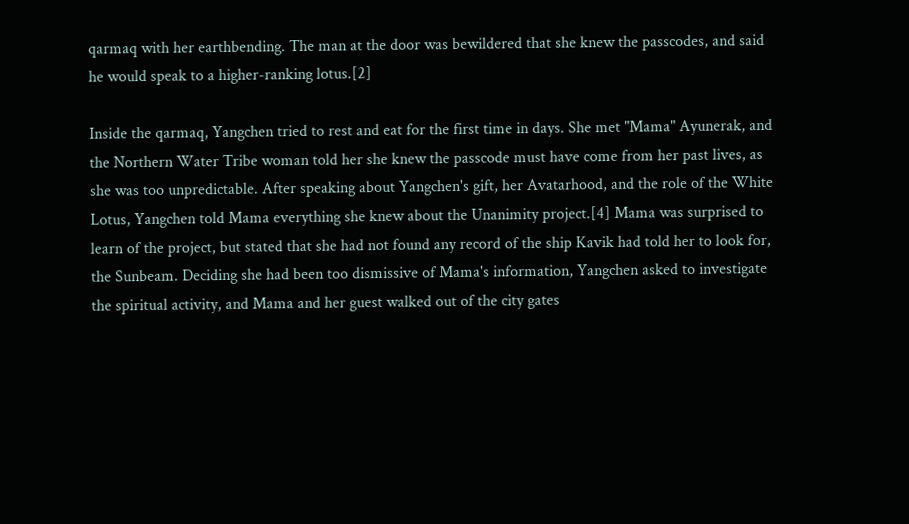qarmaq with her earthbending. The man at the door was bewildered that she knew the passcodes, and said he would speak to a higher-ranking lotus.[2]

Inside the qarmaq, Yangchen tried to rest and eat for the first time in days. She met "Mama" Ayunerak, and the Northern Water Tribe woman told her she knew the passcode must have come from her past lives, as she was too unpredictable. After speaking about Yangchen's gift, her Avatarhood, and the role of the White Lotus, Yangchen told Mama everything she knew about the Unanimity project.[4] Mama was surprised to learn of the project, but stated that she had not found any record of the ship Kavik had told her to look for, the Sunbeam. Deciding she had been too dismissive of Mama's information, Yangchen asked to investigate the spiritual activity, and Mama and her guest walked out of the city gates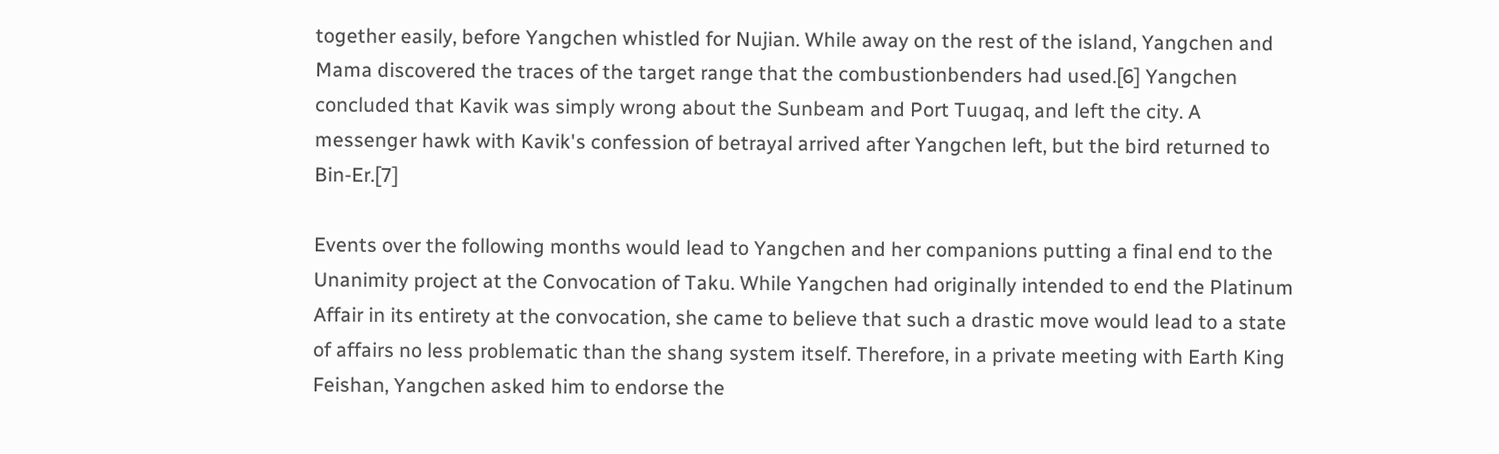together easily, before Yangchen whistled for Nujian. While away on the rest of the island, Yangchen and Mama discovered the traces of the target range that the combustionbenders had used.[6] Yangchen concluded that Kavik was simply wrong about the Sunbeam and Port Tuugaq, and left the city. A messenger hawk with Kavik's confession of betrayal arrived after Yangchen left, but the bird returned to Bin-Er.[7]

Events over the following months would lead to Yangchen and her companions putting a final end to the Unanimity project at the Convocation of Taku. While Yangchen had originally intended to end the Platinum Affair in its entirety at the convocation, she came to believe that such a drastic move would lead to a state of affairs no less problematic than the shang system itself. Therefore, in a private meeting with Earth King Feishan, Yangchen asked him to endorse the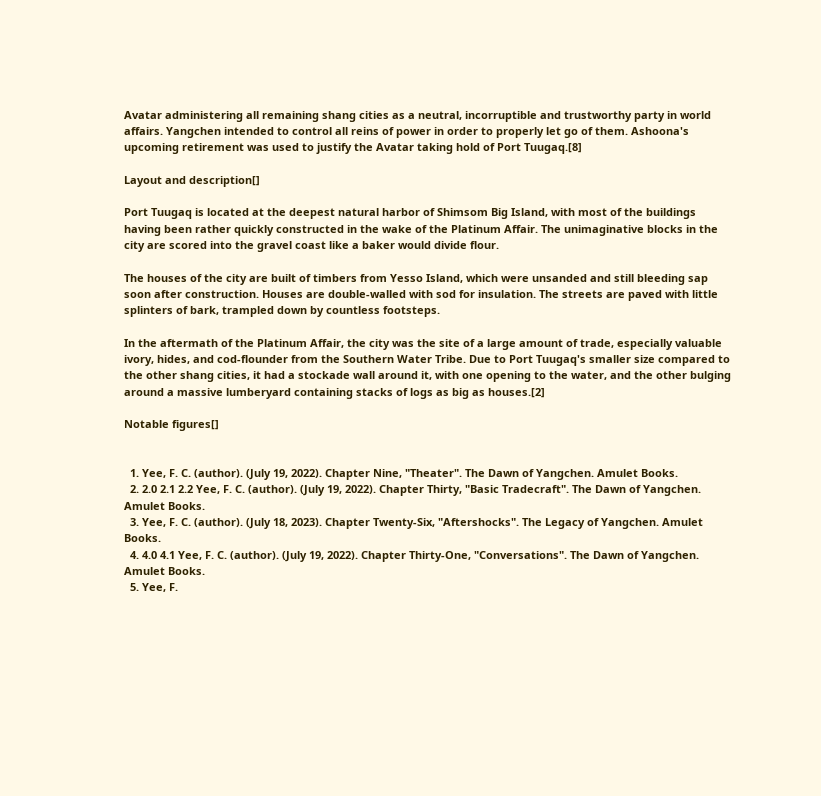Avatar administering all remaining shang cities as a neutral, incorruptible and trustworthy party in world affairs. Yangchen intended to control all reins of power in order to properly let go of them. Ashoona's upcoming retirement was used to justify the Avatar taking hold of Port Tuugaq.[8]

Layout and description[]

Port Tuugaq is located at the deepest natural harbor of Shimsom Big Island, with most of the buildings having been rather quickly constructed in the wake of the Platinum Affair. The unimaginative blocks in the city are scored into the gravel coast like a baker would divide flour.

The houses of the city are built of timbers from Yesso Island, which were unsanded and still bleeding sap soon after construction. Houses are double-walled with sod for insulation. The streets are paved with little splinters of bark, trampled down by countless footsteps.

In the aftermath of the Platinum Affair, the city was the site of a large amount of trade, especially valuable ivory, hides, and cod-flounder from the Southern Water Tribe. Due to Port Tuugaq's smaller size compared to the other shang cities, it had a stockade wall around it, with one opening to the water, and the other bulging around a massive lumberyard containing stacks of logs as big as houses.[2]

Notable figures[]


  1. Yee, F. C. (author). (July 19, 2022). Chapter Nine, "Theater". The Dawn of Yangchen. Amulet Books.
  2. 2.0 2.1 2.2 Yee, F. C. (author). (July 19, 2022). Chapter Thirty, "Basic Tradecraft". The Dawn of Yangchen. Amulet Books.
  3. Yee, F. C. (author). (July 18, 2023). Chapter Twenty-Six, "Aftershocks". The Legacy of Yangchen. Amulet Books.
  4. 4.0 4.1 Yee, F. C. (author). (July 19, 2022). Chapter Thirty-One, "Conversations". The Dawn of Yangchen. Amulet Books.
  5. Yee, F.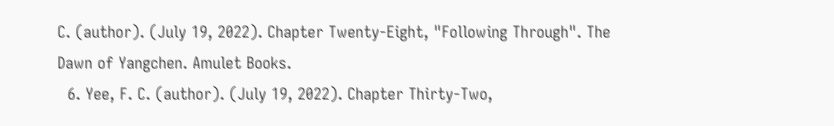C. (author). (July 19, 2022). Chapter Twenty-Eight, "Following Through". The Dawn of Yangchen. Amulet Books.
  6. Yee, F. C. (author). (July 19, 2022). Chapter Thirty-Two,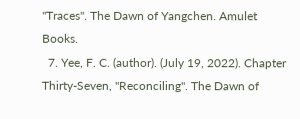"Traces". The Dawn of Yangchen. Amulet Books.
  7. Yee, F. C. (author). (July 19, 2022). Chapter Thirty-Seven, "Reconciling". The Dawn of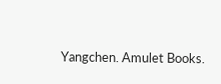Yangchen. Amulet Books.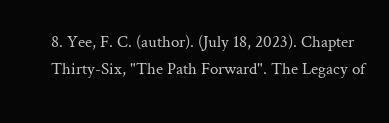8. Yee, F. C. (author). (July 18, 2023). Chapter Thirty-Six, "The Path Forward". The Legacy of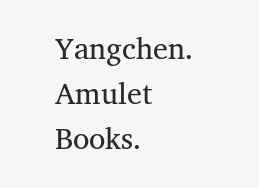Yangchen. Amulet Books.